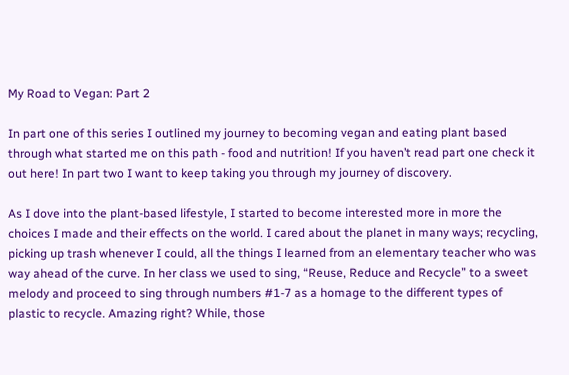My Road to Vegan: Part 2

In part one of this series I outlined my journey to becoming vegan and eating plant based through what started me on this path - food and nutrition! If you haven’t read part one check it out here! In part two I want to keep taking you through my journey of discovery.

As I dove into the plant-based lifestyle, I started to become interested more in more the choices I made and their effects on the world. I cared about the planet in many ways; recycling, picking up trash whenever I could, all the things I learned from an elementary teacher who was way ahead of the curve. In her class we used to sing, “Reuse, Reduce and Recycle” to a sweet melody and proceed to sing through numbers #1-7 as a homage to the different types of plastic to recycle. Amazing right? While, those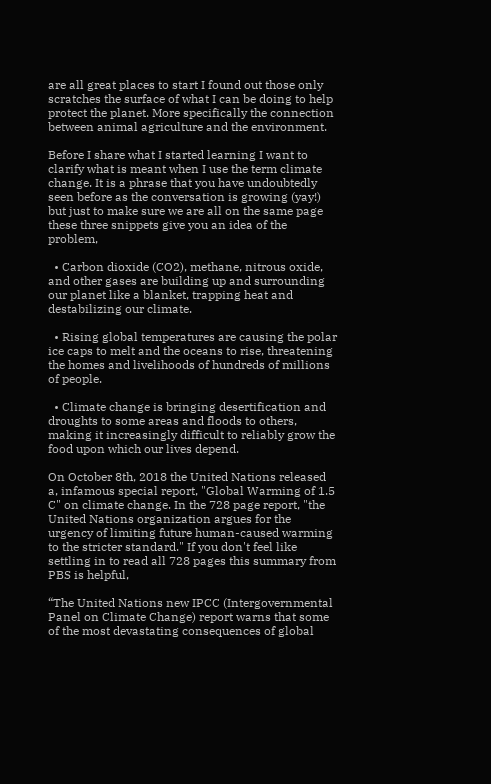are all great places to start I found out those only scratches the surface of what I can be doing to help protect the planet. More specifically the connection between animal agriculture and the environment.

Before I share what I started learning I want to clarify what is meant when I use the term climate change. It is a phrase that you have undoubtedly seen before as the conversation is growing (yay!) but just to make sure we are all on the same page these three snippets give you an idea of the problem,

  • Carbon dioxide (CO2), methane, nitrous oxide, and other gases are building up and surrounding our planet like a blanket, trapping heat and destabilizing our climate.

  • Rising global temperatures are causing the polar ice caps to melt and the oceans to rise, threatening the homes and livelihoods of hundreds of millions of people.

  • Climate change is bringing desertification and droughts to some areas and floods to others, making it increasingly difficult to reliably grow the food upon which our lives depend.

On October 8th, 2018 the United Nations released a, infamous special report, "Global Warming of 1.5 C" on climate change. In the 728 page report, "the United Nations organization argues for the urgency of limiting future human-caused warming to the stricter standard." If you don't feel like settling in to read all 728 pages this summary from PBS is helpful,

“The United Nations new IPCC (Intergovernmental Panel on Climate Change) report warns that some of the most devastating consequences of global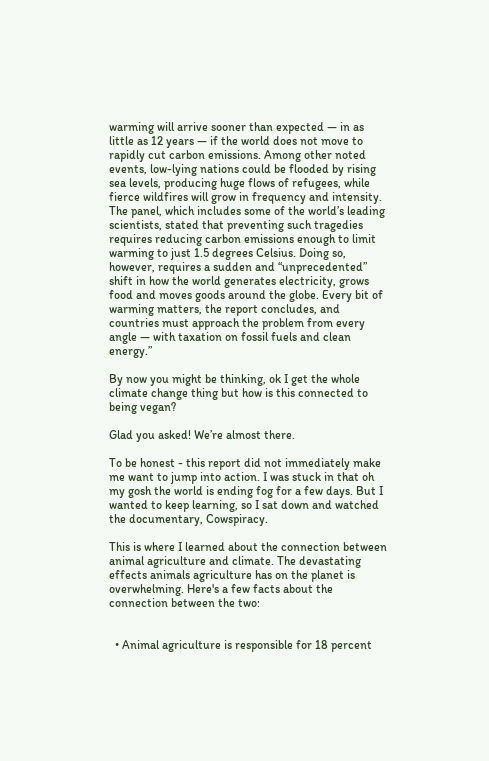warming will arrive sooner than expected — in as little as 12 years — if the world does not move to rapidly cut carbon emissions. Among other noted events, low-lying nations could be flooded by rising sea levels, producing huge flows of refugees, while fierce wildfires will grow in frequency and intensity. The panel, which includes some of the world’s leading scientists, stated that preventing such tragedies requires reducing carbon emissions enough to limit warming to just 1.5 degrees Celsius. Doing so, however, requires a sudden and “unprecedented” shift in how the world generates electricity, grows food and moves goods around the globe. Every bit of warming matters, the report concludes, and countries must approach the problem from every angle — with taxation on fossil fuels and clean energy.”

By now you might be thinking, ok I get the whole climate change thing but how is this connected to being vegan?

Glad you asked! We’re almost there.

To be honest - this report did not immediately make me want to jump into action. I was stuck in that oh my gosh the world is ending fog for a few days. But I wanted to keep learning, so I sat down and watched the documentary, Cowspiracy.

This is where I learned about the connection between animal agriculture and climate. The devastating effects animals agriculture has on the planet is overwhelming. Here's a few facts about the connection between the two:


  • Animal agriculture is responsible for 18 percent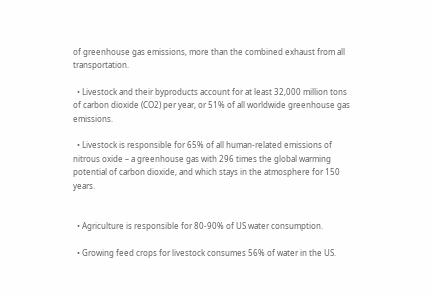of greenhouse gas emissions, more than the combined exhaust from all transportation.

  • Livestock and their byproducts account for at least 32,000 million tons of carbon dioxide (CO2) per year, or 51% of all worldwide greenhouse gas emissions.

  • Livestock is responsible for 65% of all human-related emissions of nitrous oxide – a greenhouse gas with 296 times the global warming potential of carbon dioxide, and which stays in the atmosphere for 150 years.


  • Agriculture is responsible for 80-90% of US water consumption.

  • Growing feed crops for livestock consumes 56% of water in the US.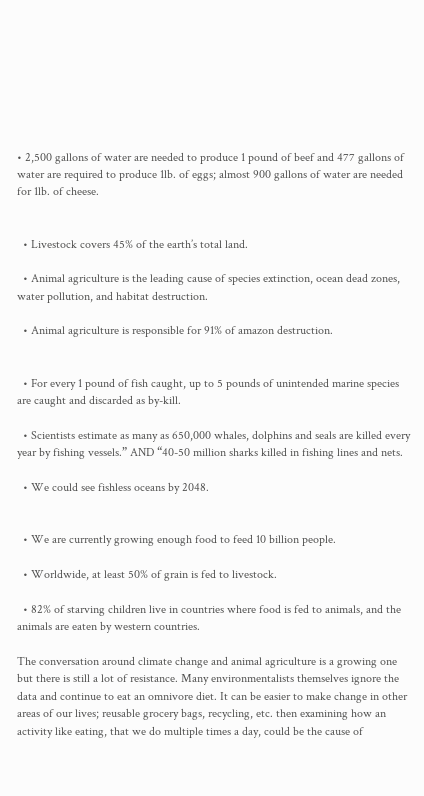• 2,500 gallons of water are needed to produce 1 pound of beef and 477 gallons of water are required to produce 1lb. of eggs; almost 900 gallons of water are needed for 1lb. of cheese.


  • Livestock covers 45% of the earth’s total land.

  • Animal agriculture is the leading cause of species extinction, ocean dead zones, water pollution, and habitat destruction.

  • Animal agriculture is responsible for 91% of amazon destruction.


  • For every 1 pound of fish caught, up to 5 pounds of unintended marine species are caught and discarded as by-kill.

  • Scientists estimate as many as 650,000 whales, dolphins and seals are killed every year by fishing vessels.” AND “40-50 million sharks killed in fishing lines and nets.

  • We could see fishless oceans by 2048.


  • We are currently growing enough food to feed 10 billion people.

  • Worldwide, at least 50% of grain is fed to livestock.

  • 82% of starving children live in countries where food is fed to animals, and the animals are eaten by western countries.

The conversation around climate change and animal agriculture is a growing one but there is still a lot of resistance. Many environmentalists themselves ignore the data and continue to eat an omnivore diet. It can be easier to make change in other areas of our lives; reusable grocery bags, recycling, etc. then examining how an activity like eating, that we do multiple times a day, could be the cause of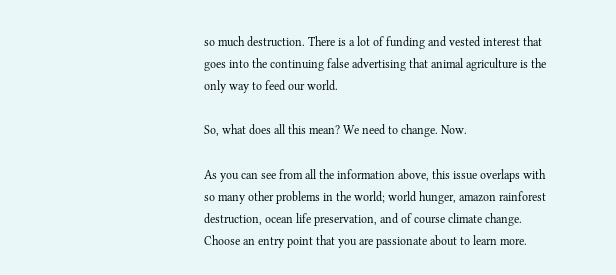so much destruction. There is a lot of funding and vested interest that goes into the continuing false advertising that animal agriculture is the only way to feed our world.

So, what does all this mean? We need to change. Now.

As you can see from all the information above, this issue overlaps with so many other problems in the world; world hunger, amazon rainforest destruction, ocean life preservation, and of course climate change. Choose an entry point that you are passionate about to learn more.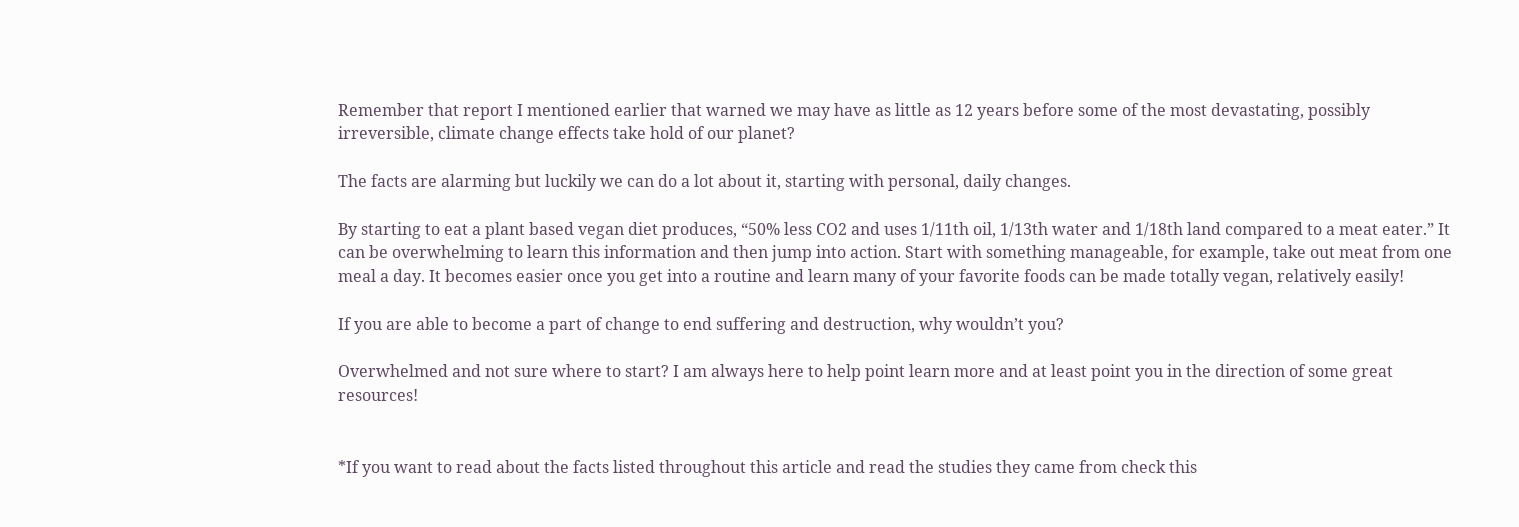Remember that report I mentioned earlier that warned we may have as little as 12 years before some of the most devastating, possibly irreversible, climate change effects take hold of our planet?

The facts are alarming but luckily we can do a lot about it, starting with personal, daily changes.

By starting to eat a plant based vegan diet produces, “50% less CO2 and uses 1/11th oil, 1/13th water and 1/18th land compared to a meat eater.” It can be overwhelming to learn this information and then jump into action. Start with something manageable, for example, take out meat from one meal a day. It becomes easier once you get into a routine and learn many of your favorite foods can be made totally vegan, relatively easily!

If you are able to become a part of change to end suffering and destruction, why wouldn’t you?

Overwhelmed and not sure where to start? I am always here to help point learn more and at least point you in the direction of some great resources!


*If you want to read about the facts listed throughout this article and read the studies they came from check this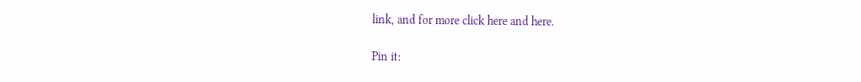link, and for more click here and here.

Pin it: